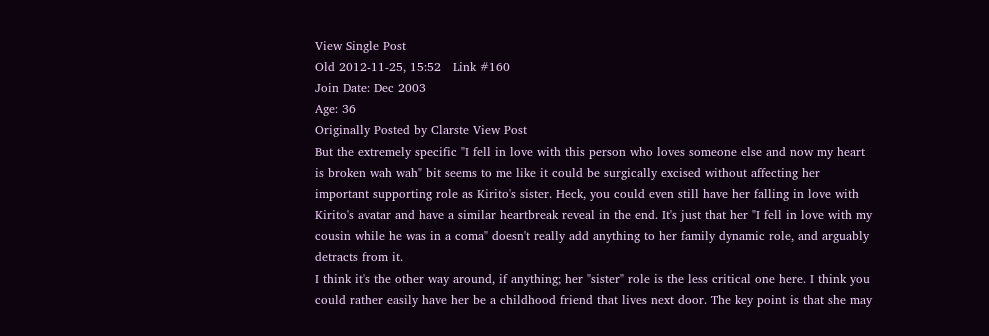View Single Post
Old 2012-11-25, 15:52   Link #160
Join Date: Dec 2003
Age: 36
Originally Posted by Clarste View Post
But the extremely specific "I fell in love with this person who loves someone else and now my heart is broken wah wah" bit seems to me like it could be surgically excised without affecting her important supporting role as Kirito's sister. Heck, you could even still have her falling in love with Kirito's avatar and have a similar heartbreak reveal in the end. It's just that her "I fell in love with my cousin while he was in a coma" doesn't really add anything to her family dynamic role, and arguably detracts from it.
I think it's the other way around, if anything; her "sister" role is the less critical one here. I think you could rather easily have her be a childhood friend that lives next door. The key point is that she may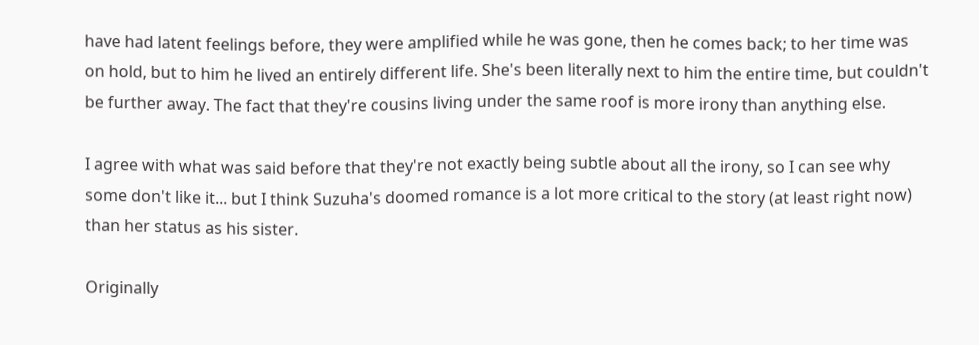have had latent feelings before, they were amplified while he was gone, then he comes back; to her time was on hold, but to him he lived an entirely different life. She's been literally next to him the entire time, but couldn't be further away. The fact that they're cousins living under the same roof is more irony than anything else.

I agree with what was said before that they're not exactly being subtle about all the irony, so I can see why some don't like it... but I think Suzuha's doomed romance is a lot more critical to the story (at least right now) than her status as his sister.

Originally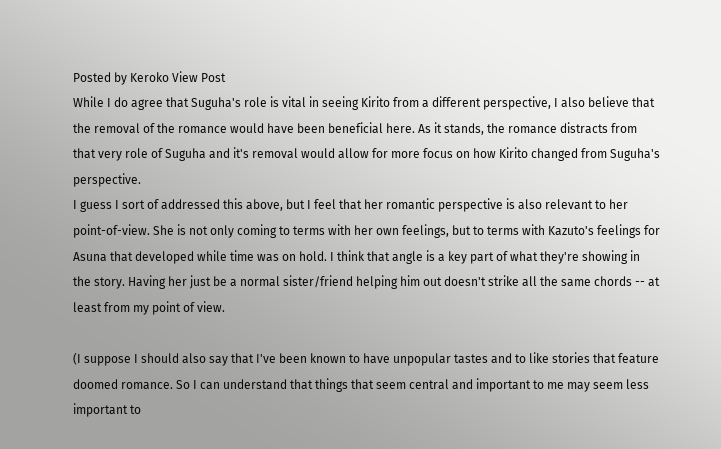Posted by Keroko View Post
While I do agree that Suguha's role is vital in seeing Kirito from a different perspective, I also believe that the removal of the romance would have been beneficial here. As it stands, the romance distracts from that very role of Suguha and it's removal would allow for more focus on how Kirito changed from Suguha's perspective.
I guess I sort of addressed this above, but I feel that her romantic perspective is also relevant to her point-of-view. She is not only coming to terms with her own feelings, but to terms with Kazuto's feelings for Asuna that developed while time was on hold. I think that angle is a key part of what they're showing in the story. Having her just be a normal sister/friend helping him out doesn't strike all the same chords -- at least from my point of view.

(I suppose I should also say that I've been known to have unpopular tastes and to like stories that feature doomed romance. So I can understand that things that seem central and important to me may seem less important to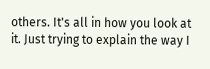others. It's all in how you look at it. Just trying to explain the way I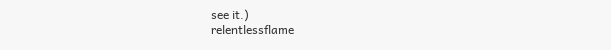see it.)
relentlessflame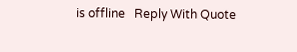is offline   Reply With Quote